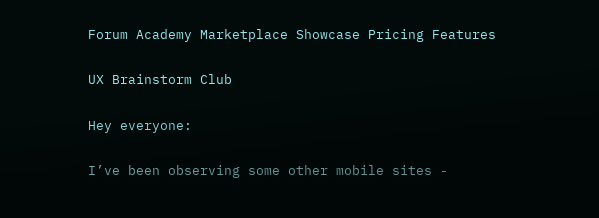Forum Academy Marketplace Showcase Pricing Features

UX Brainstorm Club

Hey everyone:

I’ve been observing some other mobile sites -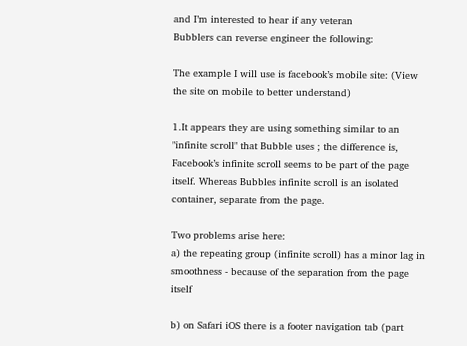and I’m interested to hear if any veteran
Bubblers can reverse engineer the following:

The example I will use is facebook’s mobile site: (View the site on mobile to better understand)

1.It appears they are using something similar to an "infinite scroll" that Bubble uses ; the difference is, Facebook’s infinite scroll seems to be part of the page itself. Whereas Bubbles infinite scroll is an isolated container, separate from the page.

Two problems arise here:
a) the repeating group (infinite scroll) has a minor lag in smoothness - because of the separation from the page itself

b) on Safari iOS there is a footer navigation tab (part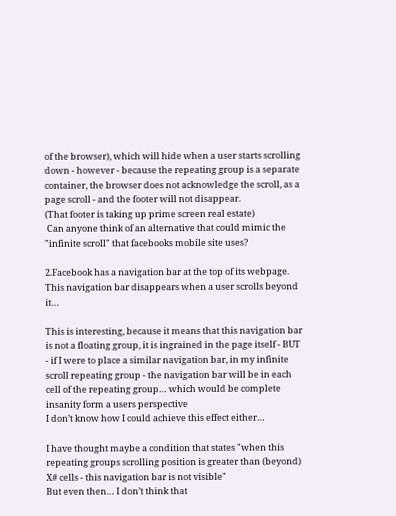of the browser), which will hide when a user starts scrolling down - however - because the repeating group is a separate container, the browser does not acknowledge the scroll, as a page scroll - and the footer will not disappear.
(That footer is taking up prime screen real estate)
 Can anyone think of an alternative that could mimic the "infinite scroll" that facebooks mobile site uses?

2.Facebook has a navigation bar at the top of its webpage. This navigation bar disappears when a user scrolls beyond it…

This is interesting, because it means that this navigation bar is not a floating group, it is ingrained in the page itself - BUT - if I were to place a similar navigation bar, in my infinite scroll repeating group - the navigation bar will be in each cell of the repeating group… which would be complete insanity form a users perspective
I don’t know how I could achieve this effect either…

I have thought maybe a condition that states "when this repeating groups scrolling position is greater than (beyond) X# cells - this navigation bar is not visible"
But even then… I don’t think that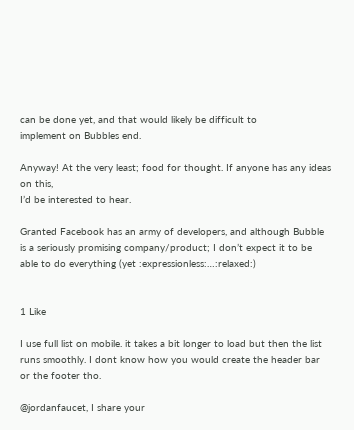can be done yet, and that would likely be difficult to
implement on Bubbles end.

Anyway! At the very least; food for thought. If anyone has any ideas on this,
I’d be interested to hear.

Granted Facebook has an army of developers, and although Bubble is a seriously promising company/product; I don’t expect it to be able to do everything (yet :expressionless:…:relaxed:)


1 Like

I use full list on mobile. it takes a bit longer to load but then the list runs smoothly. I dont know how you would create the header bar or the footer tho.

@jordanfaucet, I share your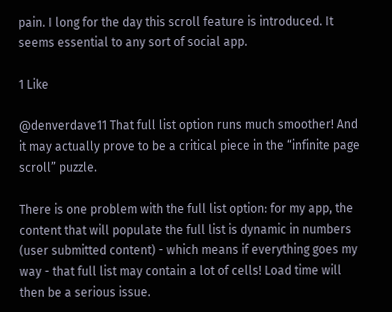pain. I long for the day this scroll feature is introduced. It seems essential to any sort of social app.

1 Like

@denverdave11 That full list option runs much smoother! And it may actually prove to be a critical piece in the “infinite page scroll” puzzle.

There is one problem with the full list option: for my app, the content that will populate the full list is dynamic in numbers (user submitted content) - which means if everything goes my way - that full list may contain a lot of cells! Load time will then be a serious issue.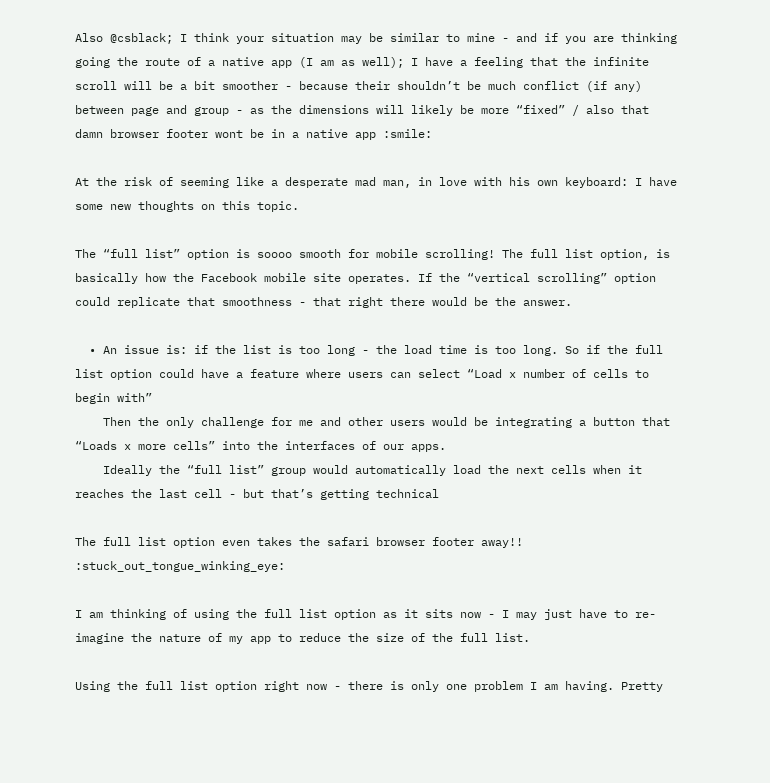Also @csblack; I think your situation may be similar to mine - and if you are thinking going the route of a native app (I am as well); I have a feeling that the infinite scroll will be a bit smoother - because their shouldn’t be much conflict (if any) between page and group - as the dimensions will likely be more “fixed” / also that damn browser footer wont be in a native app :smile:

At the risk of seeming like a desperate mad man, in love with his own keyboard: I have some new thoughts on this topic.

The “full list” option is soooo smooth for mobile scrolling! The full list option, is basically how the Facebook mobile site operates. If the “vertical scrolling” option could replicate that smoothness - that right there would be the answer.

  • An issue is: if the list is too long - the load time is too long. So if the full list option could have a feature where users can select “Load x number of cells to begin with”
    Then the only challenge for me and other users would be integrating a button that “Loads x more cells” into the interfaces of our apps.
    Ideally the “full list” group would automatically load the next cells when it reaches the last cell - but that’s getting technical

The full list option even takes the safari browser footer away!! :stuck_out_tongue_winking_eye:

I am thinking of using the full list option as it sits now - I may just have to re-imagine the nature of my app to reduce the size of the full list.

Using the full list option right now - there is only one problem I am having. Pretty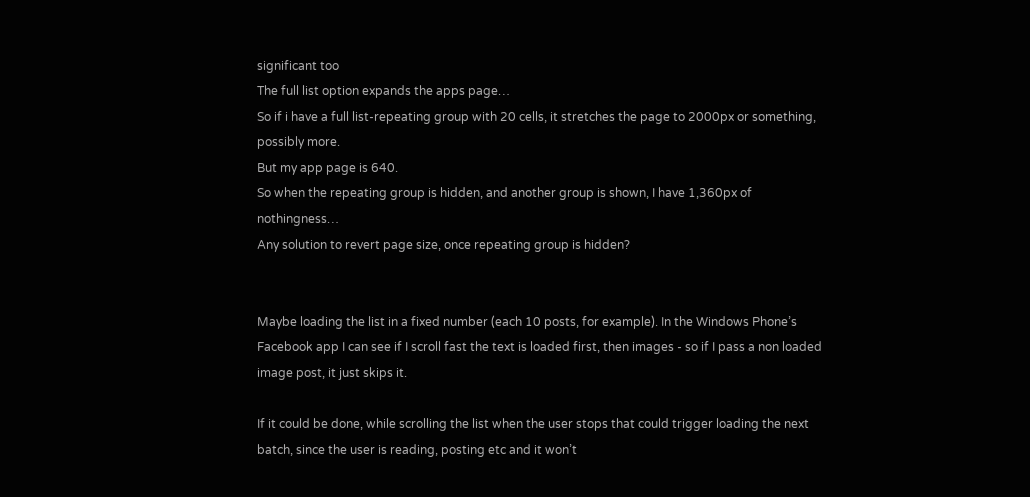significant too
The full list option expands the apps page…
So if i have a full list-repeating group with 20 cells, it stretches the page to 2000px or something, possibly more.
But my app page is 640.
So when the repeating group is hidden, and another group is shown, I have 1,360px of nothingness…
Any solution to revert page size, once repeating group is hidden?


Maybe loading the list in a fixed number (each 10 posts, for example). In the Windows Phone’s Facebook app I can see if I scroll fast the text is loaded first, then images - so if I pass a non loaded image post, it just skips it.

If it could be done, while scrolling the list when the user stops that could trigger loading the next batch, since the user is reading, posting etc and it won’t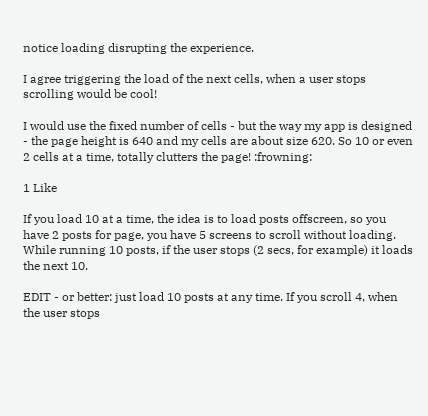notice loading disrupting the experience.

I agree triggering the load of the next cells, when a user stops scrolling would be cool!

I would use the fixed number of cells - but the way my app is designed - the page height is 640 and my cells are about size 620. So 10 or even 2 cells at a time, totally clutters the page! :frowning:

1 Like

If you load 10 at a time, the idea is to load posts offscreen, so you have 2 posts for page, you have 5 screens to scroll without loading. While running 10 posts, if the user stops (2 secs, for example) it loads the next 10.

EDIT - or better: just load 10 posts at any time. If you scroll 4, when the user stops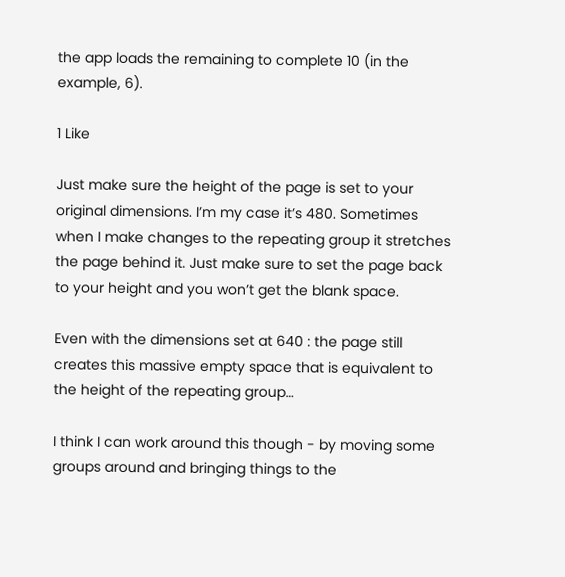the app loads the remaining to complete 10 (in the example, 6).

1 Like

Just make sure the height of the page is set to your original dimensions. I’m my case it’s 480. Sometimes when I make changes to the repeating group it stretches the page behind it. Just make sure to set the page back to your height and you won’t get the blank space.

Even with the dimensions set at 640 : the page still creates this massive empty space that is equivalent to the height of the repeating group…

I think I can work around this though - by moving some groups around and bringing things to the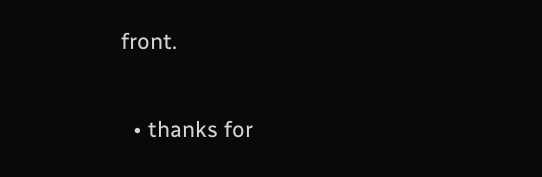front.

  • thanks for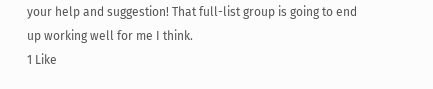your help and suggestion! That full-list group is going to end up working well for me I think.
1 Like